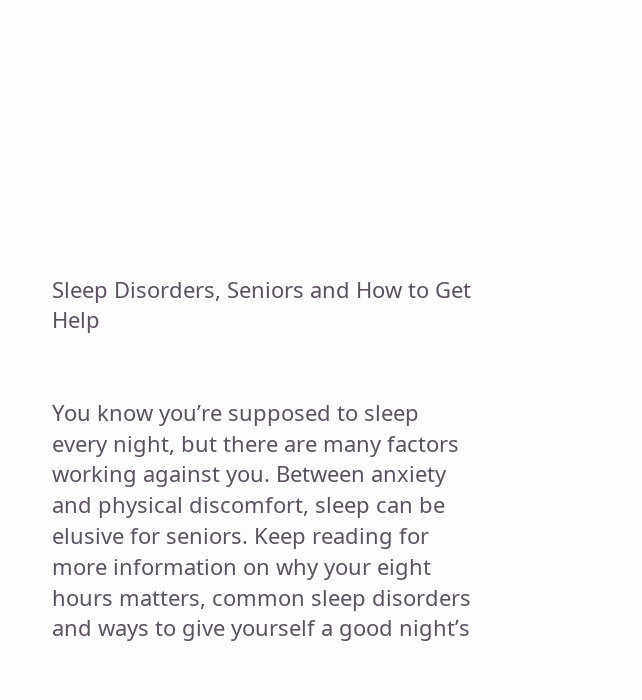Sleep Disorders, Seniors and How to Get Help


You know you’re supposed to sleep every night, but there are many factors working against you. Between anxiety and physical discomfort, sleep can be elusive for seniors. Keep reading for more information on why your eight hours matters, common sleep disorders and ways to give yourself a good night’s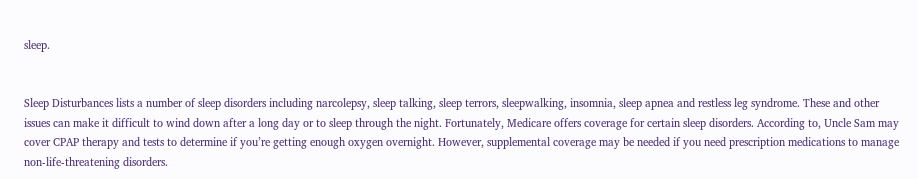sleep.


Sleep Disturbances lists a number of sleep disorders including narcolepsy, sleep talking, sleep terrors, sleepwalking, insomnia, sleep apnea and restless leg syndrome. These and other issues can make it difficult to wind down after a long day or to sleep through the night. Fortunately, Medicare offers coverage for certain sleep disorders. According to, Uncle Sam may cover CPAP therapy and tests to determine if you’re getting enough oxygen overnight. However, supplemental coverage may be needed if you need prescription medications to manage non-life-threatening disorders.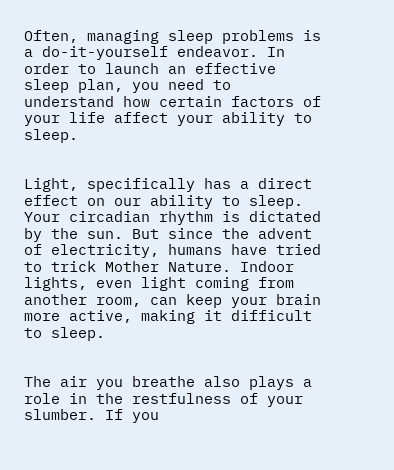Often, managing sleep problems is a do-it-yourself endeavor. In order to launch an effective sleep plan, you need to understand how certain factors of your life affect your ability to sleep.


Light, specifically has a direct effect on our ability to sleep. Your circadian rhythm is dictated by the sun. But since the advent of electricity, humans have tried to trick Mother Nature. Indoor lights, even light coming from another room, can keep your brain more active, making it difficult to sleep.


The air you breathe also plays a role in the restfulness of your slumber. If you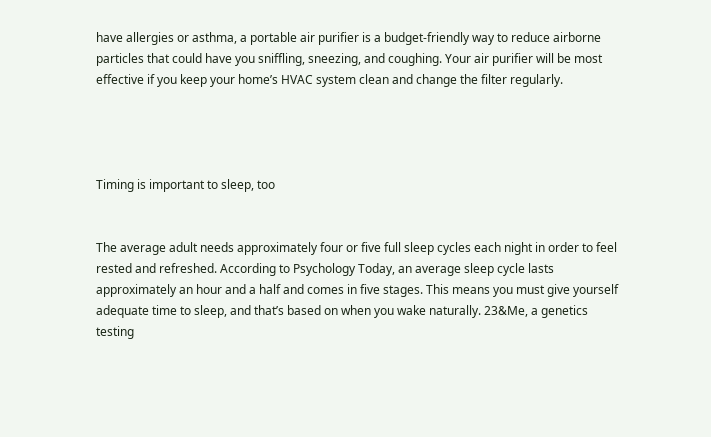have allergies or asthma, a portable air purifier is a budget-friendly way to reduce airborne particles that could have you sniffling, sneezing, and coughing. Your air purifier will be most effective if you keep your home’s HVAC system clean and change the filter regularly.




Timing is important to sleep, too


The average adult needs approximately four or five full sleep cycles each night in order to feel rested and refreshed. According to Psychology Today, an average sleep cycle lasts approximately an hour and a half and comes in five stages. This means you must give yourself adequate time to sleep, and that’s based on when you wake naturally. 23&Me, a genetics testing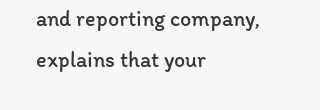and reporting company, explains that your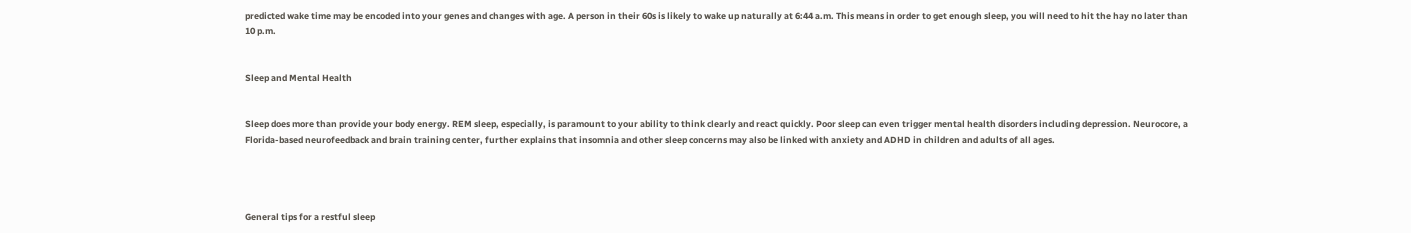predicted wake time may be encoded into your genes and changes with age. A person in their 60s is likely to wake up naturally at 6:44 a.m. This means in order to get enough sleep, you will need to hit the hay no later than 10 p.m.


Sleep and Mental Health


Sleep does more than provide your body energy. REM sleep, especially, is paramount to your ability to think clearly and react quickly. Poor sleep can even trigger mental health disorders including depression. Neurocore, a Florida-based neurofeedback and brain training center, further explains that insomnia and other sleep concerns may also be linked with anxiety and ADHD in children and adults of all ages.




General tips for a restful sleep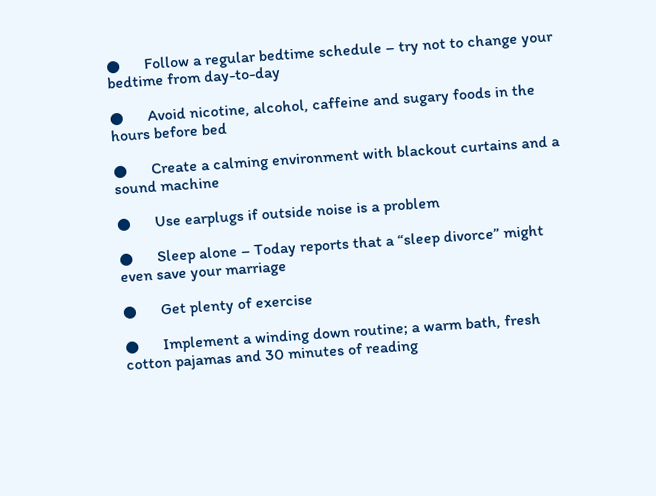●      Follow a regular bedtime schedule – try not to change your bedtime from day-to-day

●      Avoid nicotine, alcohol, caffeine and sugary foods in the hours before bed

●      Create a calming environment with blackout curtains and a sound machine

●      Use earplugs if outside noise is a problem

●      Sleep alone – Today reports that a “sleep divorce” might even save your marriage

●      Get plenty of exercise

●      Implement a winding down routine; a warm bath, fresh cotton pajamas and 30 minutes of reading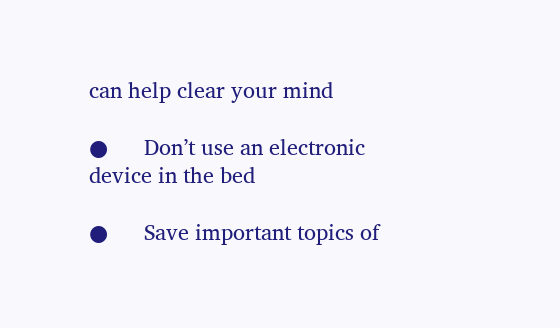can help clear your mind

●      Don’t use an electronic device in the bed

●      Save important topics of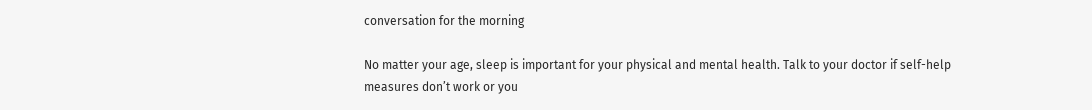conversation for the morning

No matter your age, sleep is important for your physical and mental health. Talk to your doctor if self-help measures don’t work or you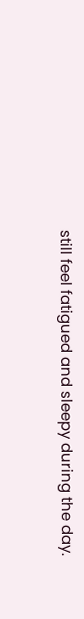still feel fatigued and sleepy during the day.